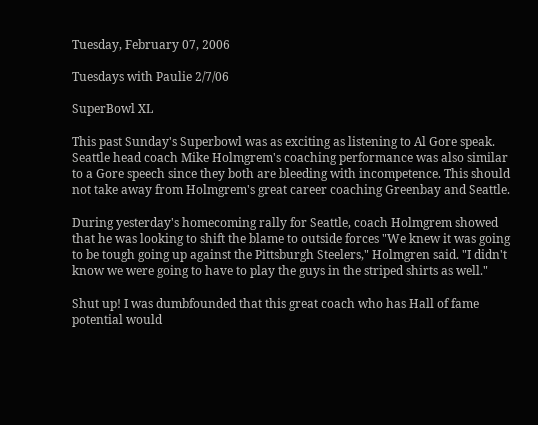Tuesday, February 07, 2006

Tuesdays with Paulie 2/7/06

SuperBowl XL

This past Sunday's Superbowl was as exciting as listening to Al Gore speak. Seattle head coach Mike Holmgrem's coaching performance was also similar to a Gore speech since they both are bleeding with incompetence. This should not take away from Holmgrem's great career coaching Greenbay and Seattle.

During yesterday's homecoming rally for Seattle, coach Holmgrem showed that he was looking to shift the blame to outside forces "We knew it was going to be tough going up against the Pittsburgh Steelers," Holmgren said. "I didn't know we were going to have to play the guys in the striped shirts as well."

Shut up! I was dumbfounded that this great coach who has Hall of fame potential would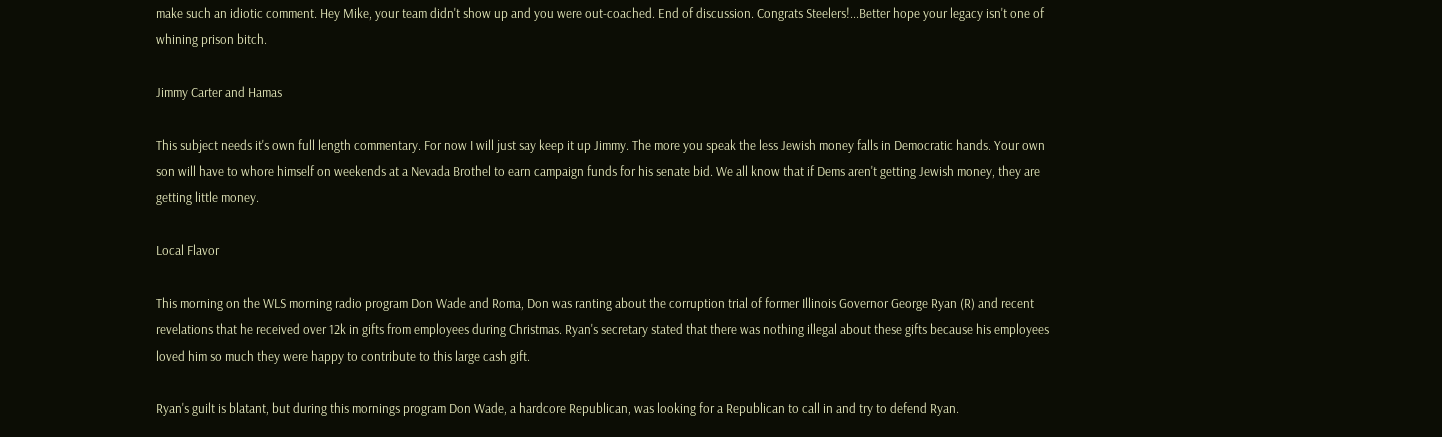make such an idiotic comment. Hey Mike, your team didn't show up and you were out-coached. End of discussion. Congrats Steelers!...Better hope your legacy isn't one of whining prison bitch.

Jimmy Carter and Hamas

This subject needs it's own full length commentary. For now I will just say keep it up Jimmy. The more you speak the less Jewish money falls in Democratic hands. Your own son will have to whore himself on weekends at a Nevada Brothel to earn campaign funds for his senate bid. We all know that if Dems aren't getting Jewish money, they are getting little money.

Local Flavor

This morning on the WLS morning radio program Don Wade and Roma, Don was ranting about the corruption trial of former Illinois Governor George Ryan (R) and recent revelations that he received over 12k in gifts from employees during Christmas. Ryan's secretary stated that there was nothing illegal about these gifts because his employees loved him so much they were happy to contribute to this large cash gift.

Ryan's guilt is blatant, but during this mornings program Don Wade, a hardcore Republican, was looking for a Republican to call in and try to defend Ryan.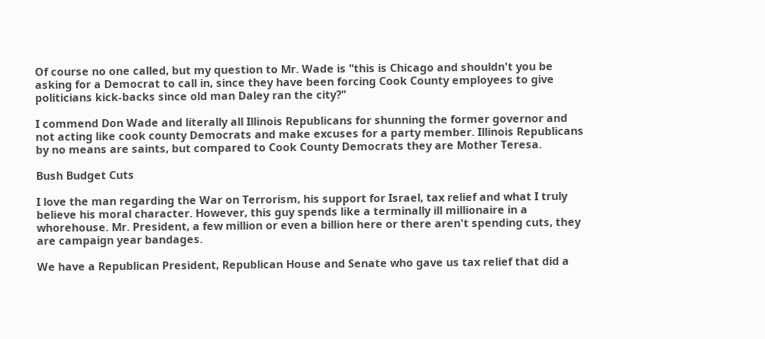Of course no one called, but my question to Mr. Wade is "this is Chicago and shouldn't you be asking for a Democrat to call in, since they have been forcing Cook County employees to give politicians kick-backs since old man Daley ran the city?"

I commend Don Wade and literally all Illinois Republicans for shunning the former governor and not acting like cook county Democrats and make excuses for a party member. Illinois Republicans by no means are saints, but compared to Cook County Democrats they are Mother Teresa.

Bush Budget Cuts

I love the man regarding the War on Terrorism, his support for Israel, tax relief and what I truly believe his moral character. However, this guy spends like a terminally ill millionaire in a whorehouse. Mr. President, a few million or even a billion here or there aren't spending cuts, they are campaign year bandages.

We have a Republican President, Republican House and Senate who gave us tax relief that did a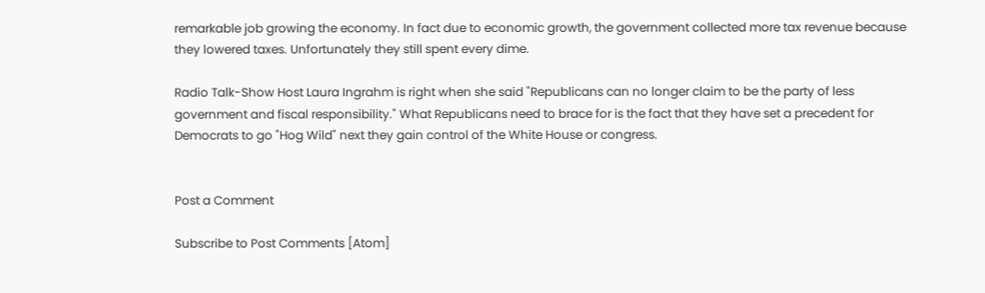remarkable job growing the economy. In fact due to economic growth, the government collected more tax revenue because they lowered taxes. Unfortunately they still spent every dime.

Radio Talk-Show Host Laura Ingrahm is right when she said "Republicans can no longer claim to be the party of less government and fiscal responsibility." What Republicans need to brace for is the fact that they have set a precedent for Democrats to go "Hog Wild" next they gain control of the White House or congress.


Post a Comment

Subscribe to Post Comments [Atom]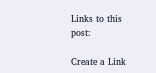Links to this post:

Create a Link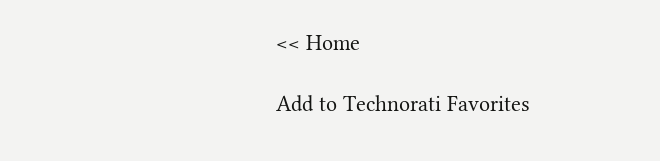<< Home

Add to Technorati Favorites